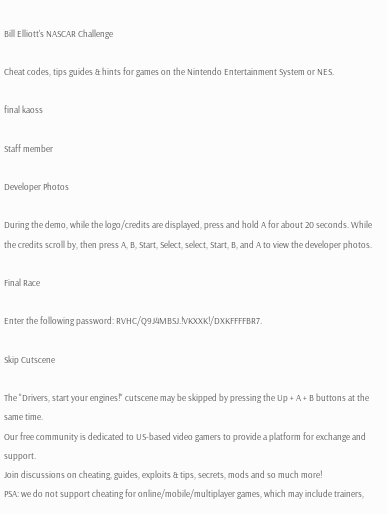Bill Elliott's NASCAR Challenge

Cheat codes, tips guides & hints for games on the Nintendo Entertainment System or NES.

final kaoss

Staff member

Developer Photos

During the demo, while the logo/credits are displayed, press and hold A for about 20 seconds. While the credits scroll by, then press A, B, Start, Select, select, Start, B, and A to view the developer photos.

Final Race

Enter the following password: RVHC/Q9J4MBSJ.!VKXXK!/DXKFFFFBR7.

Skip Cutscene

The "Drivers, start your engines!" cutscene may be skipped by pressing the Up + A + B buttons at the same time.
Our free community is dedicated to US-based video gamers to provide a platform for exchange and support.
Join discussions on cheating, guides, exploits & tips, secrets, mods and so much more!
PSA: we do not support cheating for online/mobile/multiplayer games, which may include trainers,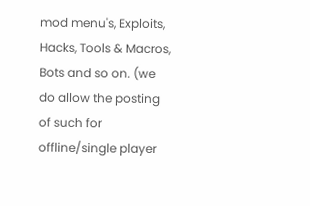mod menu's, Exploits, Hacks, Tools & Macros, Bots and so on. (we do allow the posting of such for offline/single player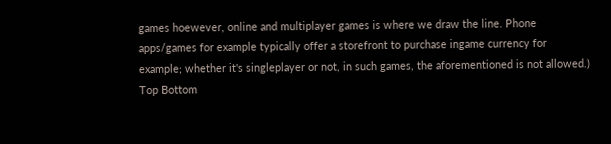games hoewever, online and multiplayer games is where we draw the line. Phone apps/games for example typically offer a storefront to purchase ingame currency for example; whether it's singleplayer or not, in such games, the aforementioned is not allowed.)
Top Bottom